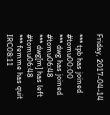Friday, 2017-04-14

*** tpb has joined #tomu00:00
*** dwg has joined #tomu06:48
*** dwg[m] has left #tomu06:48
*** femme has quit IRC08:11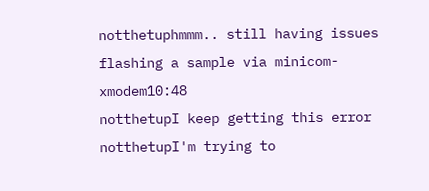notthetuphmmm.. still having issues flashing a sample via minicom-xmodem10:48
notthetupI keep getting this error
notthetupI'm trying to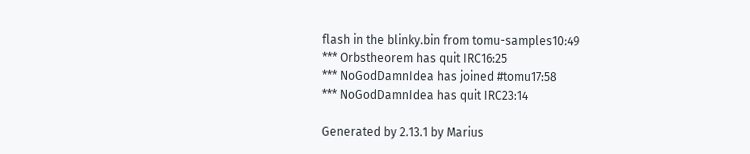flash in the blinky.bin from tomu-samples10:49
*** Orbstheorem has quit IRC16:25
*** NoGodDamnIdea has joined #tomu17:58
*** NoGodDamnIdea has quit IRC23:14

Generated by 2.13.1 by Marius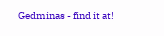Gedminas - find it at!